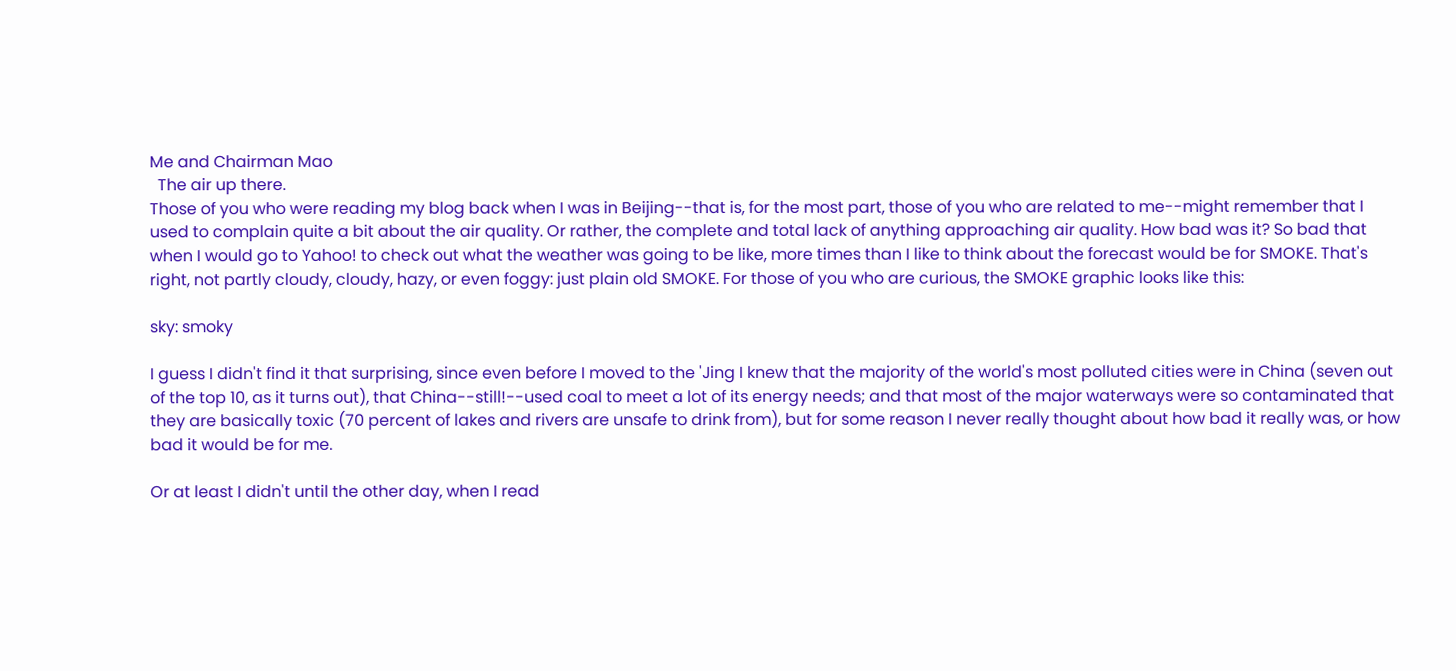Me and Chairman Mao
  The air up there.
Those of you who were reading my blog back when I was in Beijing--that is, for the most part, those of you who are related to me--might remember that I used to complain quite a bit about the air quality. Or rather, the complete and total lack of anything approaching air quality. How bad was it? So bad that when I would go to Yahoo! to check out what the weather was going to be like, more times than I like to think about the forecast would be for SMOKE. That's right, not partly cloudy, cloudy, hazy, or even foggy: just plain old SMOKE. For those of you who are curious, the SMOKE graphic looks like this:

sky: smoky

I guess I didn't find it that surprising, since even before I moved to the 'Jing I knew that the majority of the world's most polluted cities were in China (seven out of the top 10, as it turns out), that China--still!--used coal to meet a lot of its energy needs; and that most of the major waterways were so contaminated that they are basically toxic (70 percent of lakes and rivers are unsafe to drink from), but for some reason I never really thought about how bad it really was, or how bad it would be for me.

Or at least I didn't until the other day, when I read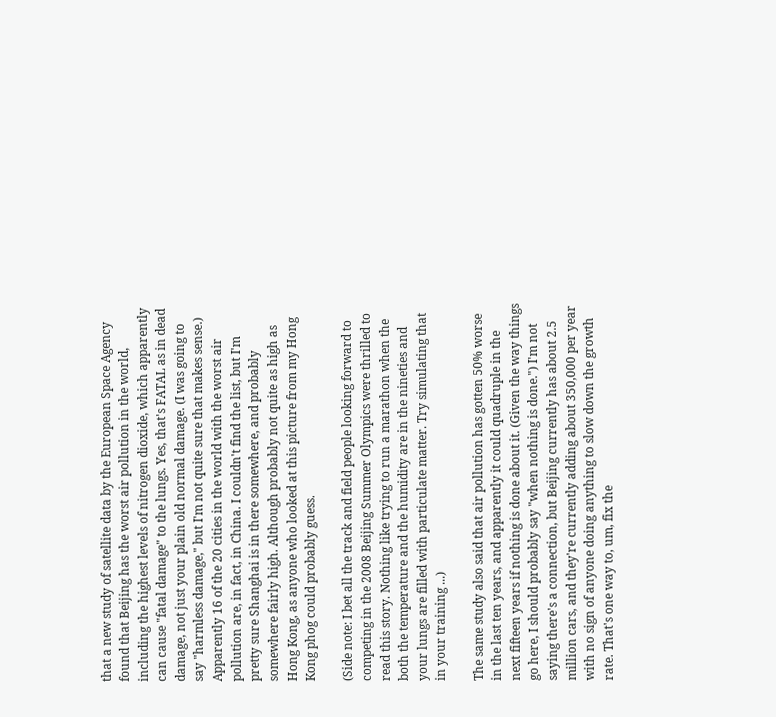that a new study of satellite data by the European Space Agency found that Beijing has the worst air pollution in the world, including the highest levels of nitrogen dioxide, which apparently can cause "fatal damage" to the lungs. Yes, that's FATAL as in dead damage, not just your plain old normal damage. (I was going to say "harmless damage," but I'm not quite sure that makes sense.) Apparently 16 of the 20 cities in the world with the worst air pollution are, in fact, in China. I couldn't find the list, but I'm pretty sure Shanghai is in there somewhere, and probably somewhere fairly high. Although probably not quite as high as Hong Kong, as anyone who looked at this picture from my Hong Kong phog could probably guess.

(Side note: I bet all the track and field people looking forward to competing in the 2008 Beijing Summer Olympics were thrilled to read this story. Nothing like trying to run a marathon when the both the temperature and the humidity are in the nineties and your lungs are filled with particulate matter. Try simulating that in your training ...)

The same study also said that air pollution has gotten 50% worse in the last ten years, and apparently it could quadruple in the next fifteen years if nothing is done about it. (Given the way things go here, I should probably say "when nothing is done.") I'm not saying there's a connection, but Beijing currently has about 2.5 million cars, and they're currently adding about 350,000 per year with no sign of anyone doing anything to slow down the growth rate. That's one way to, um, fix the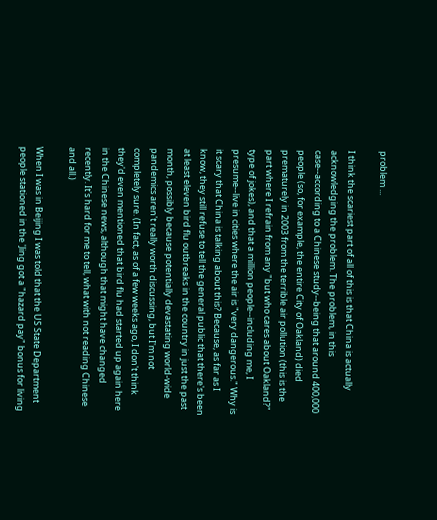problem ...

I think the scariest part of all of this is that China is actually acknowledging the problem. The problem, in this case--according to a Chinese study--being that around 400,000 people (so, for example, the entire City of Oakland) died prematurely in 2003 from the terrible air pollution (this is the part where I refrain from any "but who cares about Oakland?" type of jokes), and that a million people--including me, I presume--live in cities where the air is "very dangerous." Why is it scary that China is talking about this? Because, as far as I know, they still refuse to tell the general public that there's been at least eleven bird flu outbreaks in the country in just the past month, possibly because potentially devastating world-wide pandemics aren't really worth discussing, but I'm not completely sure. (In fact, as of a few weeks ago, I don't think they'd even mentioned that bird flu had started up again here in the Chinese news, although that might have changed recently. It's hard for me to tell, what with not reading Chinese and all.)

When I was in Beijing I was told that the US State Department people stationed in the 'Jing got a "hazard pay" bonus for living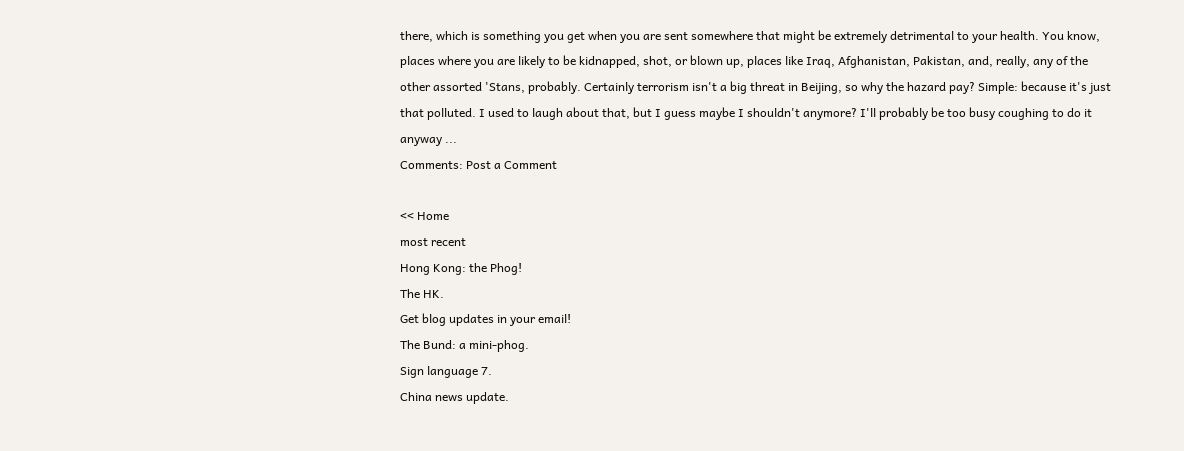there, which is something you get when you are sent somewhere that might be extremely detrimental to your health. You know, places where you are likely to be kidnapped, shot, or blown up, places like Iraq, Afghanistan, Pakistan, and, really, any of the other assorted 'Stans, probably. Certainly terrorism isn't a big threat in Beijing, so why the hazard pay? Simple: because it's just that polluted. I used to laugh about that, but I guess maybe I shouldn't anymore? I'll probably be too busy coughing to do it anyway ...
Comments: Post a Comment

<< Home
most recent
Hong Kong: the Phog!
The HK.
Get blog updates in your email!
The Bund: a mini-phog.
Sign language 7.
China news update.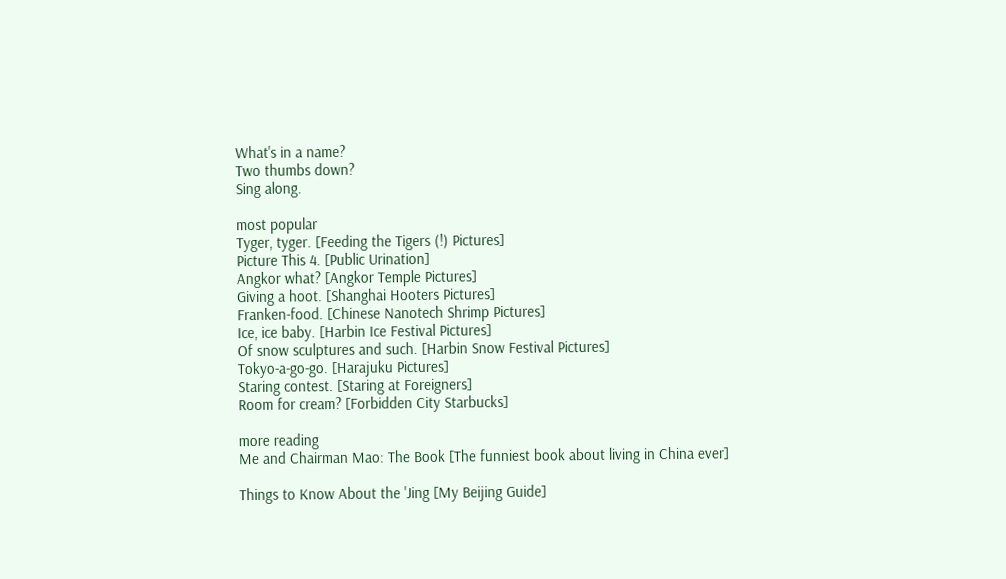What's in a name?
Two thumbs down?
Sing along.

most popular
Tyger, tyger. [Feeding the Tigers (!) Pictures]
Picture This 4. [Public Urination]
Angkor what? [Angkor Temple Pictures]
Giving a hoot. [Shanghai Hooters Pictures]
Franken-food. [Chinese Nanotech Shrimp Pictures]
Ice, ice baby. [Harbin Ice Festival Pictures]
Of snow sculptures and such. [Harbin Snow Festival Pictures]
Tokyo-a-go-go. [Harajuku Pictures]
Staring contest. [Staring at Foreigners]
Room for cream? [Forbidden City Starbucks]

more reading
Me and Chairman Mao: The Book [The funniest book about living in China ever]

Things to Know About the 'Jing [My Beijing Guide]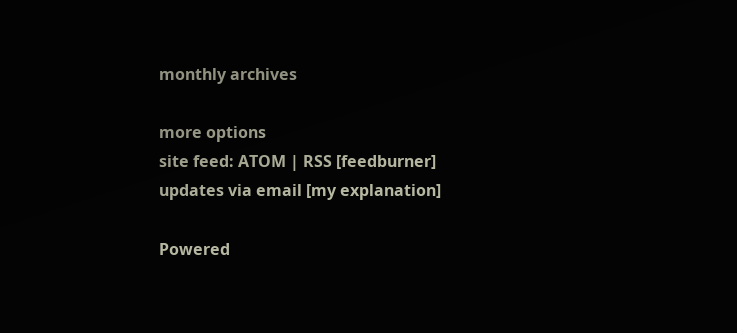monthly archives

more options
site feed: ATOM | RSS [feedburner]
updates via email [my explanation]

Powered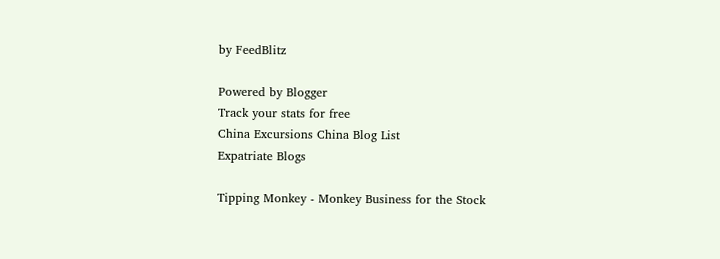by FeedBlitz

Powered by Blogger
Track your stats for free
China Excursions China Blog List
Expatriate Blogs

Tipping Monkey - Monkey Business for the Stock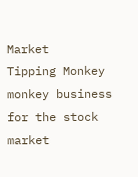Market
Tipping Monkey
monkey business
for the stock market